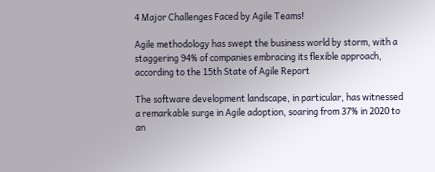4 Major Challenges Faced by Agile Teams!

Agile methodology has swept the business world by storm, with a staggering 94% of companies embracing its flexible approach, according to the 15th State of Agile Report

The software development landscape, in particular, has witnessed a remarkable surge in Agile adoption, soaring from 37% in 2020 to an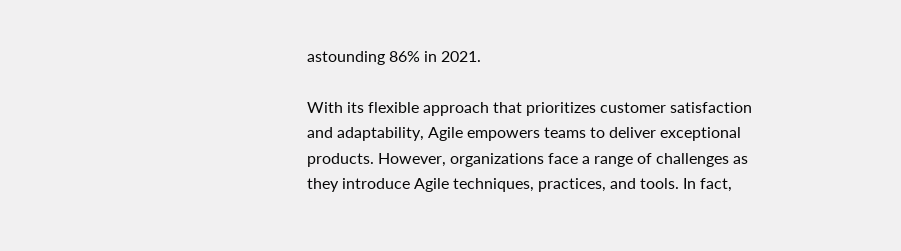astounding 86% in 2021.

With its flexible approach that prioritizes customer satisfaction and adaptability, Agile empowers teams to deliver exceptional products. However, organizations face a range of challenges as they introduce Agile techniques, practices, and tools. In fact,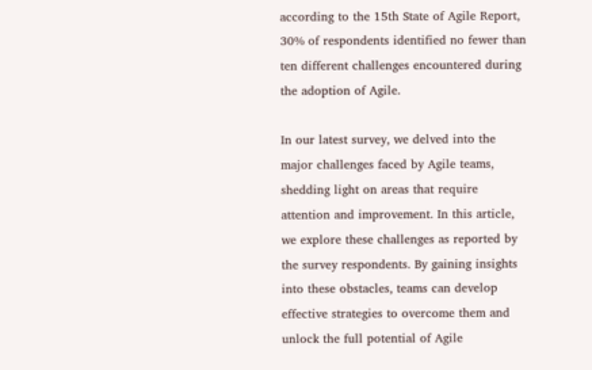according to the 15th State of Agile Report, 30% of respondents identified no fewer than ten different challenges encountered during the adoption of Agile.

In our latest survey, we delved into the major challenges faced by Agile teams, shedding light on areas that require attention and improvement. In this article, we explore these challenges as reported by the survey respondents. By gaining insights into these obstacles, teams can develop effective strategies to overcome them and unlock the full potential of Agile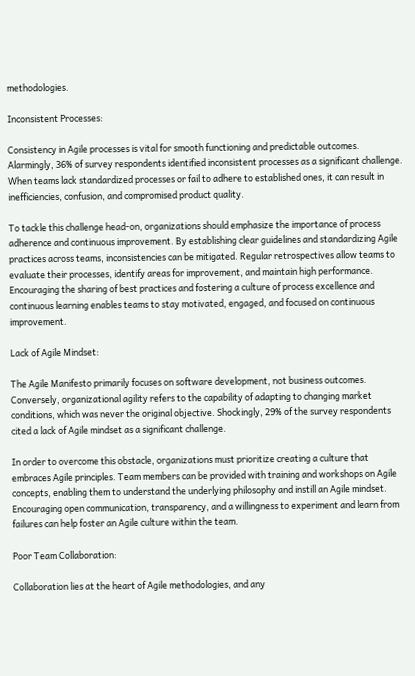methodologies.

Inconsistent Processes:

Consistency in Agile processes is vital for smooth functioning and predictable outcomes. Alarmingly, 36% of survey respondents identified inconsistent processes as a significant challenge. When teams lack standardized processes or fail to adhere to established ones, it can result in inefficiencies, confusion, and compromised product quality.

To tackle this challenge head-on, organizations should emphasize the importance of process adherence and continuous improvement. By establishing clear guidelines and standardizing Agile practices across teams, inconsistencies can be mitigated. Regular retrospectives allow teams to evaluate their processes, identify areas for improvement, and maintain high performance. Encouraging the sharing of best practices and fostering a culture of process excellence and continuous learning enables teams to stay motivated, engaged, and focused on continuous improvement.

Lack of Agile Mindset:

The Agile Manifesto primarily focuses on software development, not business outcomes. Conversely, organizational agility refers to the capability of adapting to changing market conditions, which was never the original objective. Shockingly, 29% of the survey respondents cited a lack of Agile mindset as a significant challenge.

In order to overcome this obstacle, organizations must prioritize creating a culture that embraces Agile principles. Team members can be provided with training and workshops on Agile concepts, enabling them to understand the underlying philosophy and instill an Agile mindset. Encouraging open communication, transparency, and a willingness to experiment and learn from failures can help foster an Agile culture within the team.

Poor Team Collaboration:

Collaboration lies at the heart of Agile methodologies, and any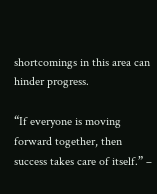shortcomings in this area can hinder progress.

“If everyone is moving forward together, then success takes care of itself.” –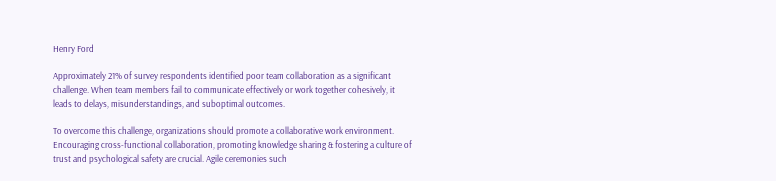Henry Ford

Approximately 21% of survey respondents identified poor team collaboration as a significant challenge. When team members fail to communicate effectively or work together cohesively, it leads to delays, misunderstandings, and suboptimal outcomes.

To overcome this challenge, organizations should promote a collaborative work environment. Encouraging cross-functional collaboration, promoting knowledge sharing & fostering a culture of trust and psychological safety are crucial. Agile ceremonies such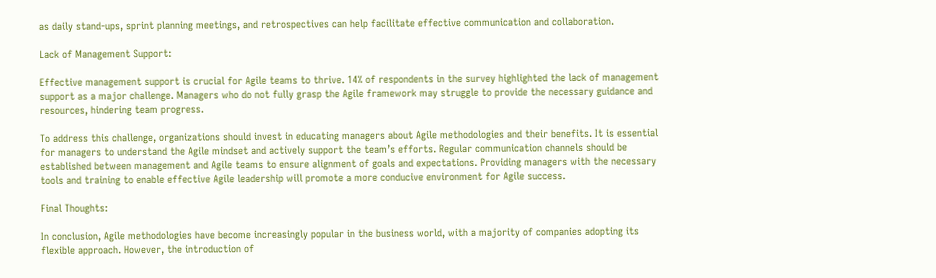as daily stand-ups, sprint planning meetings, and retrospectives can help facilitate effective communication and collaboration.

Lack of Management Support:

Effective management support is crucial for Agile teams to thrive. 14% of respondents in the survey highlighted the lack of management support as a major challenge. Managers who do not fully grasp the Agile framework may struggle to provide the necessary guidance and resources, hindering team progress.

To address this challenge, organizations should invest in educating managers about Agile methodologies and their benefits. It is essential for managers to understand the Agile mindset and actively support the team’s efforts. Regular communication channels should be established between management and Agile teams to ensure alignment of goals and expectations. Providing managers with the necessary tools and training to enable effective Agile leadership will promote a more conducive environment for Agile success.

Final Thoughts:

In conclusion, Agile methodologies have become increasingly popular in the business world, with a majority of companies adopting its flexible approach. However, the introduction of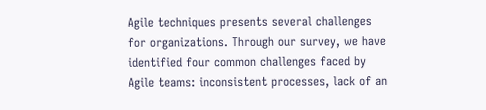Agile techniques presents several challenges for organizations. Through our survey, we have identified four common challenges faced by Agile teams: inconsistent processes, lack of an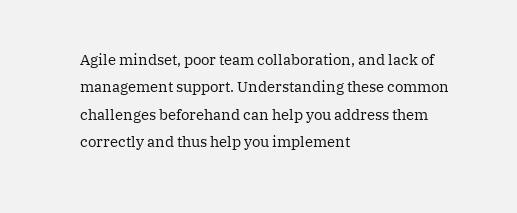Agile mindset, poor team collaboration, and lack of management support. Understanding these common challenges beforehand can help you address them correctly and thus help you implement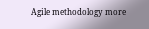Agile methodology more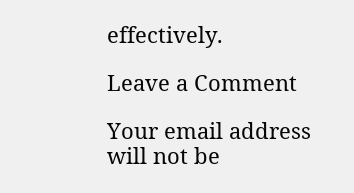effectively.

Leave a Comment

Your email address will not be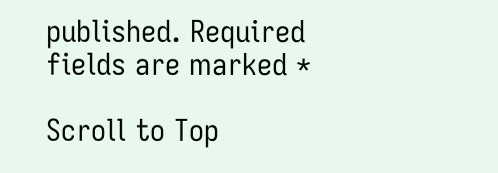published. Required fields are marked *

Scroll to Top